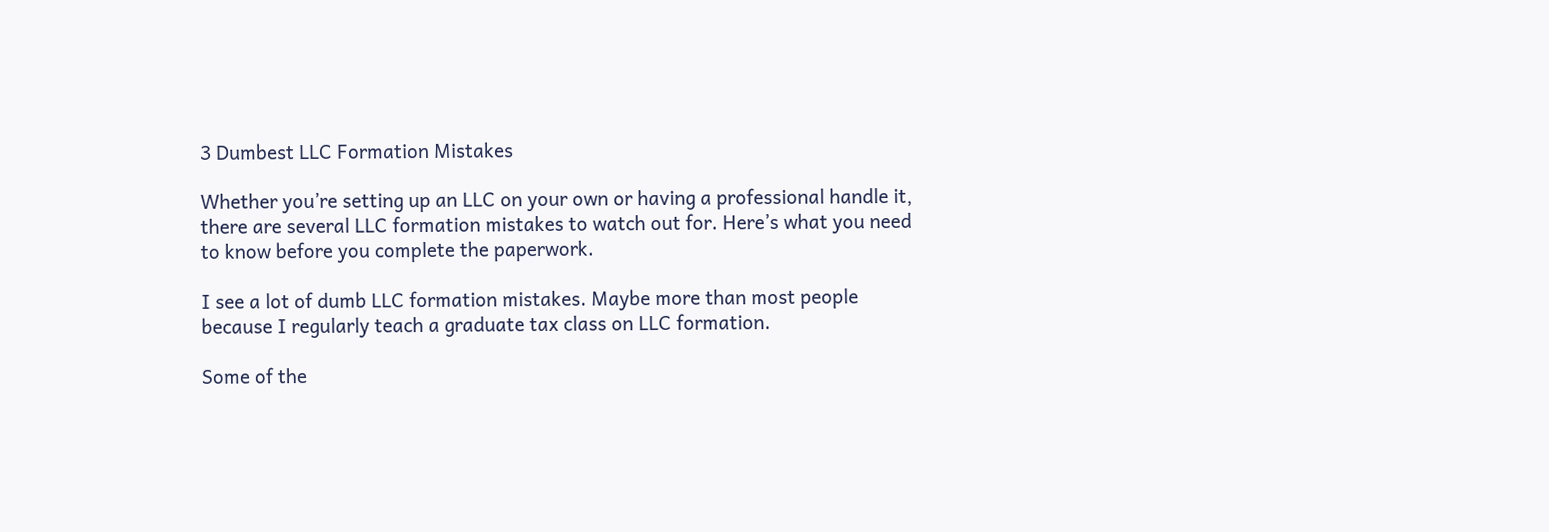3 Dumbest LLC Formation Mistakes

Whether you’re setting up an LLC on your own or having a professional handle it, there are several LLC formation mistakes to watch out for. Here’s what you need to know before you complete the paperwork.

I see a lot of dumb LLC formation mistakes. Maybe more than most people because I regularly teach a graduate tax class on LLC formation.

Some of the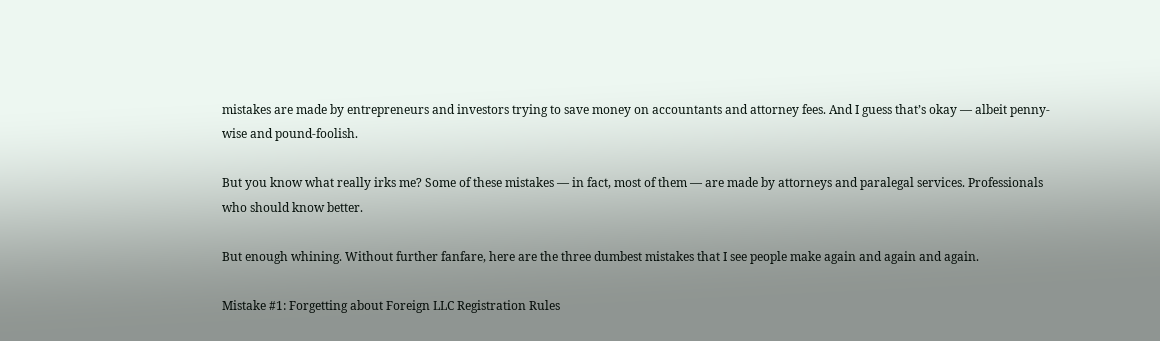mistakes are made by entrepreneurs and investors trying to save money on accountants and attorney fees. And I guess that’s okay — albeit penny-wise and pound-foolish.

But you know what really irks me? Some of these mistakes — in fact, most of them — are made by attorneys and paralegal services. Professionals who should know better.

But enough whining. Without further fanfare, here are the three dumbest mistakes that I see people make again and again and again.

Mistake #1: Forgetting about Foreign LLC Registration Rules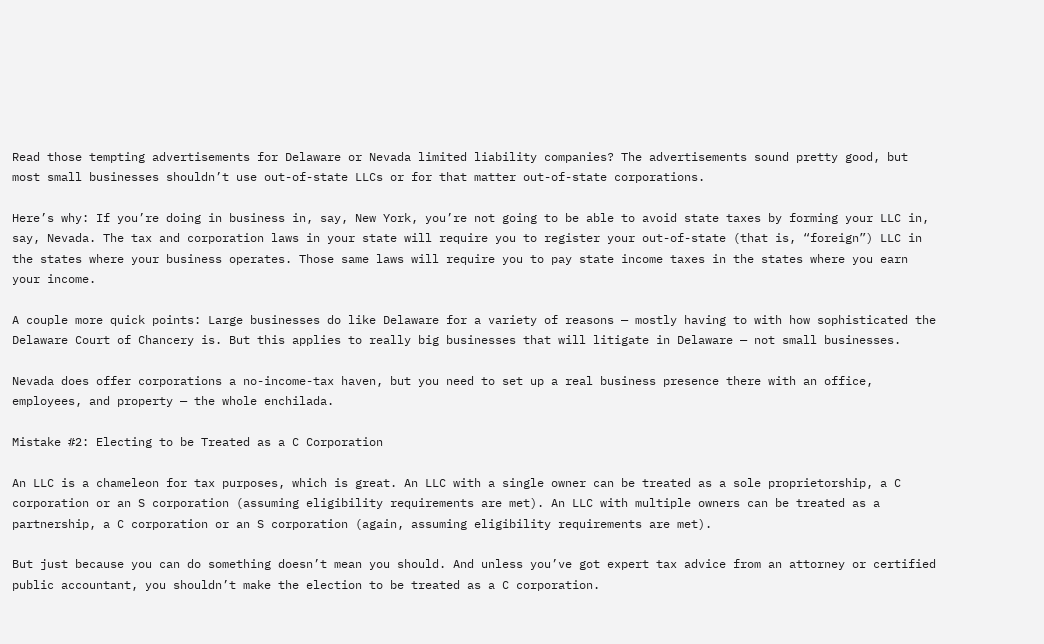Read those tempting advertisements for Delaware or Nevada limited liability companies? The advertisements sound pretty good, but most small businesses shouldn’t use out-of-state LLCs or for that matter out-of-state corporations.

Here’s why: If you’re doing in business in, say, New York, you’re not going to be able to avoid state taxes by forming your LLC in, say, Nevada. The tax and corporation laws in your state will require you to register your out-of-state (that is, “foreign”) LLC in the states where your business operates. Those same laws will require you to pay state income taxes in the states where you earn your income.

A couple more quick points: Large businesses do like Delaware for a variety of reasons — mostly having to with how sophisticated the Delaware Court of Chancery is. But this applies to really big businesses that will litigate in Delaware — not small businesses.

Nevada does offer corporations a no-income-tax haven, but you need to set up a real business presence there with an office, employees, and property — the whole enchilada.

Mistake #2: Electing to be Treated as a C Corporation

An LLC is a chameleon for tax purposes, which is great. An LLC with a single owner can be treated as a sole proprietorship, a C corporation or an S corporation (assuming eligibility requirements are met). An LLC with multiple owners can be treated as a partnership, a C corporation or an S corporation (again, assuming eligibility requirements are met).

But just because you can do something doesn’t mean you should. And unless you’ve got expert tax advice from an attorney or certified public accountant, you shouldn’t make the election to be treated as a C corporation.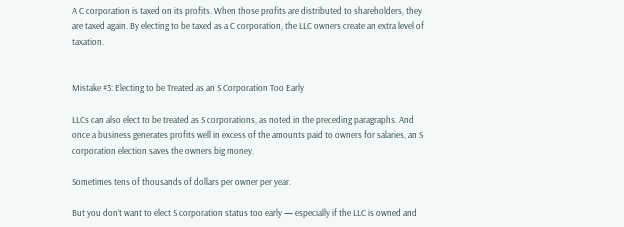A C corporation is taxed on its profits. When those profits are distributed to shareholders, they are taxed again. By electing to be taxed as a C corporation, the LLC owners create an extra level of taxation.


Mistake #3: Electing to be Treated as an S Corporation Too Early

LLCs can also elect to be treated as S corporations, as noted in the preceding paragraphs. And once a business generates profits well in excess of the amounts paid to owners for salaries, an S corporation election saves the owners big money.

Sometimes tens of thousands of dollars per owner per year.

But you don’t want to elect S corporation status too early — especially if the LLC is owned and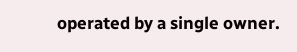operated by a single owner.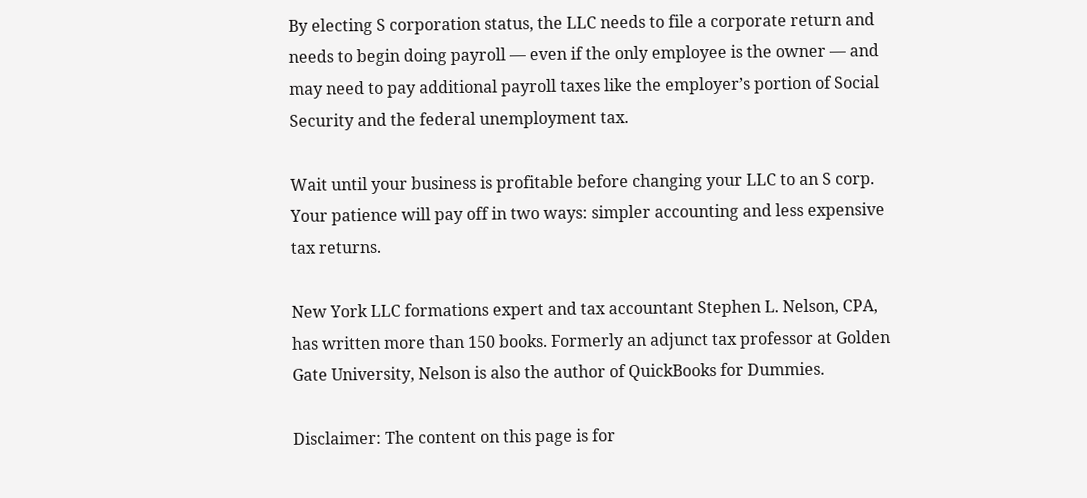By electing S corporation status, the LLC needs to file a corporate return and needs to begin doing payroll — even if the only employee is the owner — and may need to pay additional payroll taxes like the employer’s portion of Social Security and the federal unemployment tax.

Wait until your business is profitable before changing your LLC to an S corp. Your patience will pay off in two ways: simpler accounting and less expensive tax returns.

New York LLC formations expert and tax accountant Stephen L. Nelson, CPA, has written more than 150 books. Formerly an adjunct tax professor at Golden Gate University, Nelson is also the author of QuickBooks for Dummies.

Disclaimer: The content on this page is for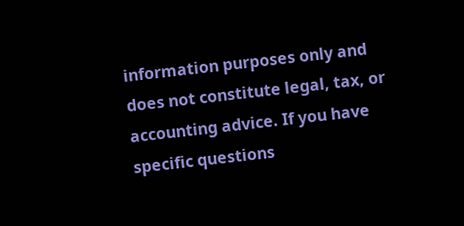information purposes only and does not constitute legal, tax, or accounting advice. If you have specific questions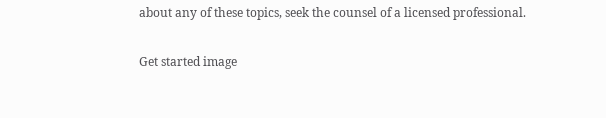about any of these topics, seek the counsel of a licensed professional.

Get started image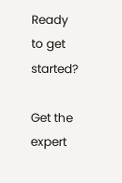Ready to get started?

Get the expert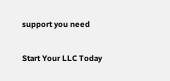support you need

Start Your LLC Today